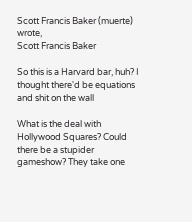Scott Francis Baker (muerte) wrote,
Scott Francis Baker

So this is a Harvard bar, huh? I thought there'd be equations and shit on the wall

What is the deal with Hollywood Squares? Could there be a stupider gameshow? They take one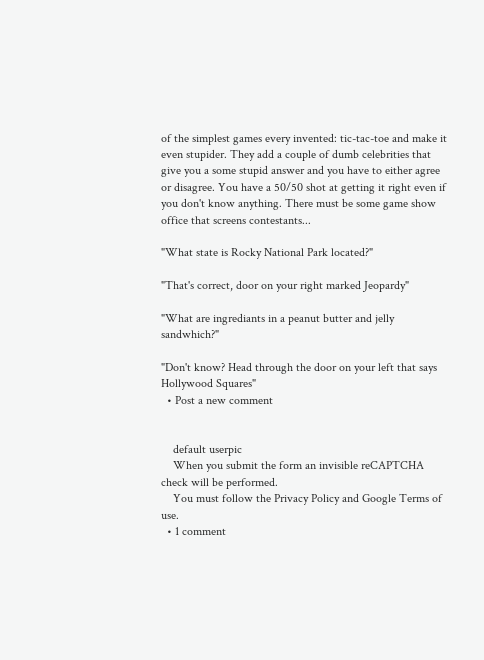of the simplest games every invented: tic-tac-toe and make it even stupider. They add a couple of dumb celebrities that give you a some stupid answer and you have to either agree or disagree. You have a 50/50 shot at getting it right even if you don't know anything. There must be some game show office that screens contestants...

"What state is Rocky National Park located?"

"That's correct, door on your right marked Jeopardy"

"What are ingrediants in a peanut butter and jelly sandwhich?"

"Don't know? Head through the door on your left that says Hollywood Squares"
  • Post a new comment


    default userpic
    When you submit the form an invisible reCAPTCHA check will be performed.
    You must follow the Privacy Policy and Google Terms of use.
  • 1 comment